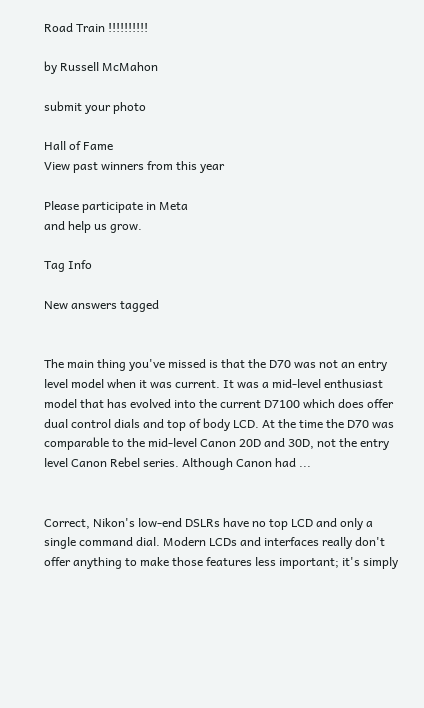Road Train !!!!!!!!!!

by Russell McMahon

submit your photo

Hall of Fame
View past winners from this year

Please participate in Meta
and help us grow.

Tag Info

New answers tagged


The main thing you've missed is that the D70 was not an entry level model when it was current. It was a mid-level enthusiast model that has evolved into the current D7100 which does offer dual control dials and top of body LCD. At the time the D70 was comparable to the mid-level Canon 20D and 30D, not the entry level Canon Rebel series. Although Canon had ...


Correct, Nikon's low-end DSLRs have no top LCD and only a single command dial. Modern LCDs and interfaces really don't offer anything to make those features less important; it's simply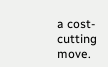a cost-cutting move.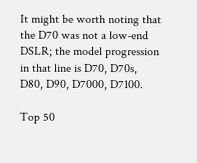It might be worth noting that the D70 was not a low-end DSLR; the model progression in that line is D70, D70s, D80, D90, D7000, D7100.

Top 50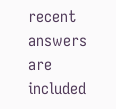recent answers are included